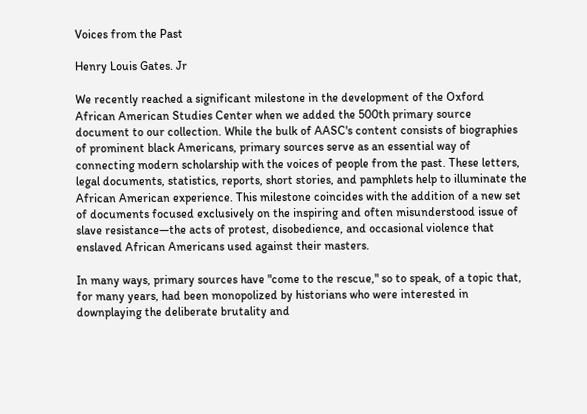Voices from the Past

Henry Louis Gates. Jr

We recently reached a significant milestone in the development of the Oxford African American Studies Center when we added the 500th primary source document to our collection. While the bulk of AASC's content consists of biographies of prominent black Americans, primary sources serve as an essential way of connecting modern scholarship with the voices of people from the past. These letters, legal documents, statistics, reports, short stories, and pamphlets help to illuminate the African American experience. This milestone coincides with the addition of a new set of documents focused exclusively on the inspiring and often misunderstood issue of slave resistance—the acts of protest, disobedience, and occasional violence that enslaved African Americans used against their masters.

In many ways, primary sources have "come to the rescue," so to speak, of a topic that, for many years, had been monopolized by historians who were interested in downplaying the deliberate brutality and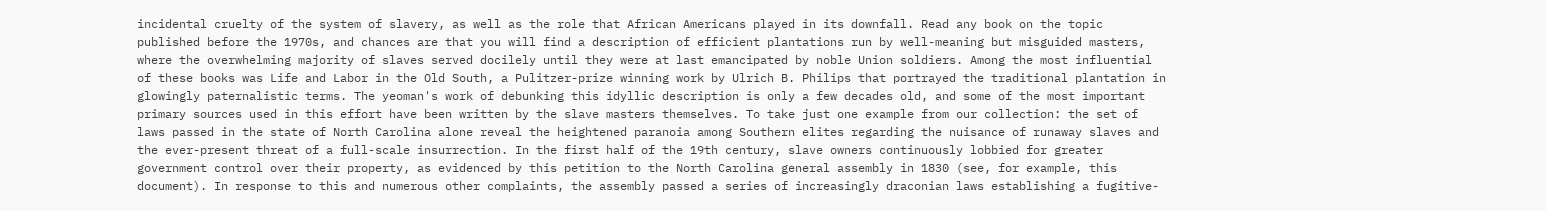incidental cruelty of the system of slavery, as well as the role that African Americans played in its downfall. Read any book on the topic published before the 1970s, and chances are that you will find a description of efficient plantations run by well-meaning but misguided masters, where the overwhelming majority of slaves served docilely until they were at last emancipated by noble Union soldiers. Among the most influential of these books was Life and Labor in the Old South, a Pulitzer-prize winning work by Ulrich B. Philips that portrayed the traditional plantation in glowingly paternalistic terms. The yeoman's work of debunking this idyllic description is only a few decades old, and some of the most important primary sources used in this effort have been written by the slave masters themselves. To take just one example from our collection: the set of laws passed in the state of North Carolina alone reveal the heightened paranoia among Southern elites regarding the nuisance of runaway slaves and the ever-present threat of a full-scale insurrection. In the first half of the 19th century, slave owners continuously lobbied for greater government control over their property, as evidenced by this petition to the North Carolina general assembly in 1830 (see, for example, this document). In response to this and numerous other complaints, the assembly passed a series of increasingly draconian laws establishing a fugitive-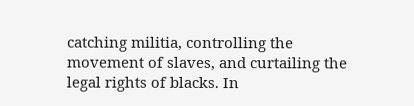catching militia, controlling the movement of slaves, and curtailing the legal rights of blacks. In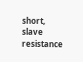short, slave resistance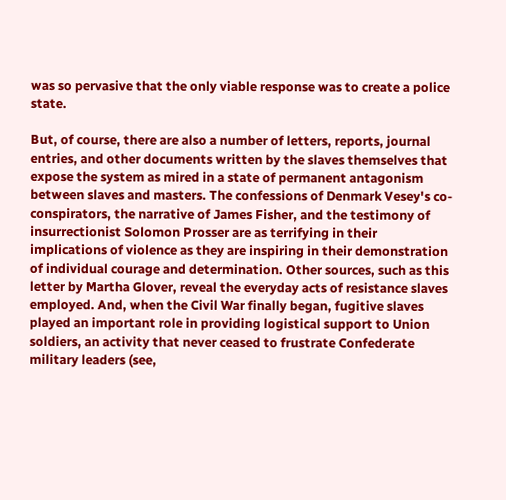was so pervasive that the only viable response was to create a police state.

But, of course, there are also a number of letters, reports, journal entries, and other documents written by the slaves themselves that expose the system as mired in a state of permanent antagonism between slaves and masters. The confessions of Denmark Vesey's co-conspirators, the narrative of James Fisher, and the testimony of insurrectionist Solomon Prosser are as terrifying in their implications of violence as they are inspiring in their demonstration of individual courage and determination. Other sources, such as this letter by Martha Glover, reveal the everyday acts of resistance slaves employed. And, when the Civil War finally began, fugitive slaves played an important role in providing logistical support to Union soldiers, an activity that never ceased to frustrate Confederate military leaders (see,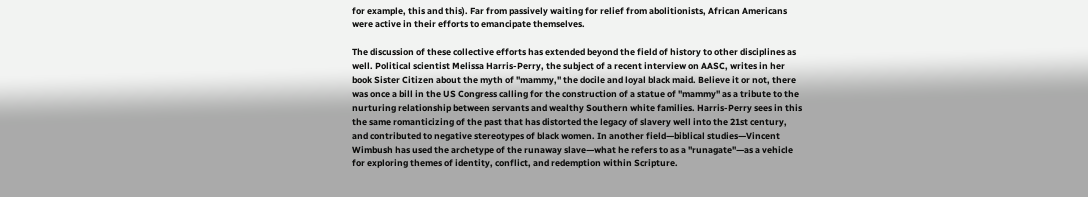for example, this and this). Far from passively waiting for relief from abolitionists, African Americans were active in their efforts to emancipate themselves.

The discussion of these collective efforts has extended beyond the field of history to other disciplines as well. Political scientist Melissa Harris-Perry, the subject of a recent interview on AASC, writes in her book Sister Citizen about the myth of "mammy," the docile and loyal black maid. Believe it or not, there was once a bill in the US Congress calling for the construction of a statue of "mammy" as a tribute to the nurturing relationship between servants and wealthy Southern white families. Harris-Perry sees in this the same romanticizing of the past that has distorted the legacy of slavery well into the 21st century, and contributed to negative stereotypes of black women. In another field—biblical studies—Vincent Wimbush has used the archetype of the runaway slave—what he refers to as a "runagate"—as a vehicle for exploring themes of identity, conflict, and redemption within Scripture.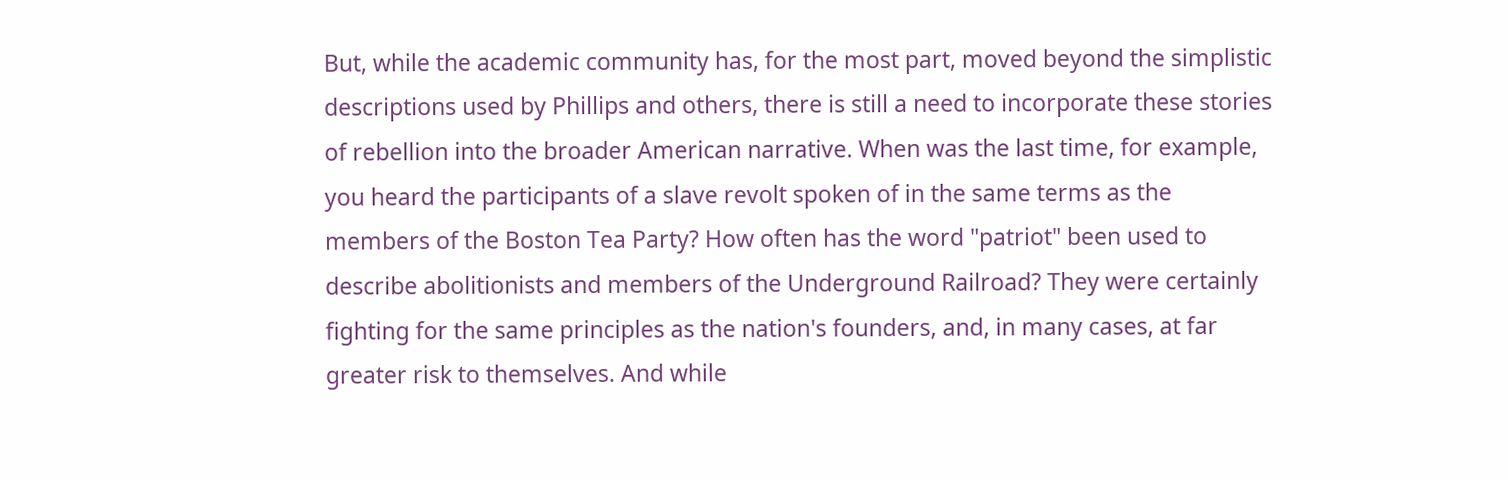But, while the academic community has, for the most part, moved beyond the simplistic descriptions used by Phillips and others, there is still a need to incorporate these stories of rebellion into the broader American narrative. When was the last time, for example, you heard the participants of a slave revolt spoken of in the same terms as the members of the Boston Tea Party? How often has the word "patriot" been used to describe abolitionists and members of the Underground Railroad? They were certainly fighting for the same principles as the nation's founders, and, in many cases, at far greater risk to themselves. And while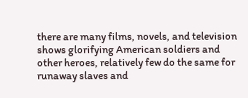there are many films, novels, and television shows glorifying American soldiers and other heroes, relatively few do the same for runaway slaves and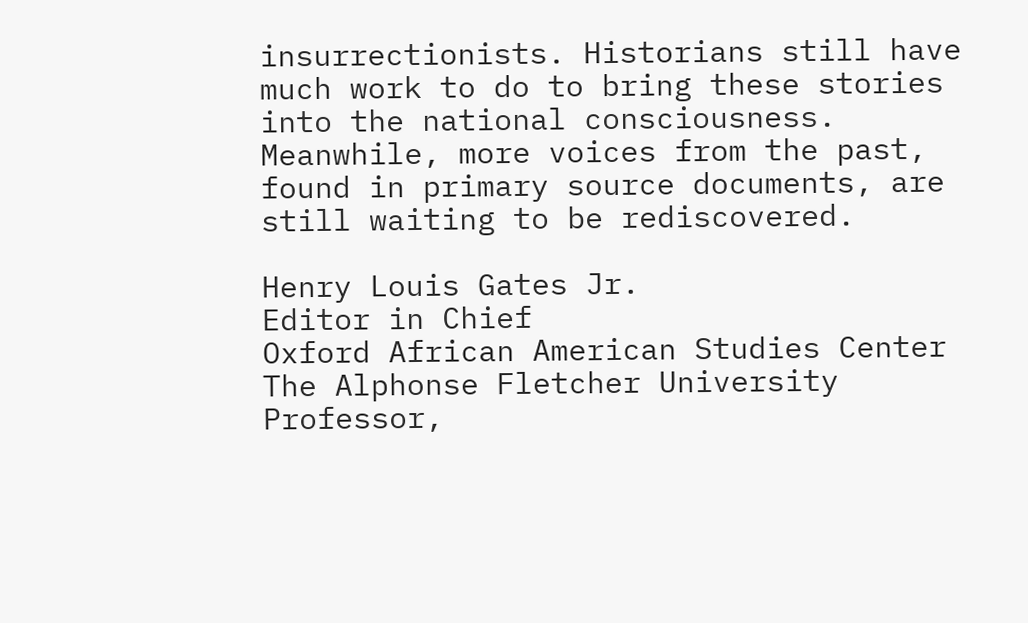insurrectionists. Historians still have much work to do to bring these stories into the national consciousness. Meanwhile, more voices from the past, found in primary source documents, are still waiting to be rediscovered.

Henry Louis Gates Jr.
Editor in Chief
Oxford African American Studies Center
The Alphonse Fletcher University Professor,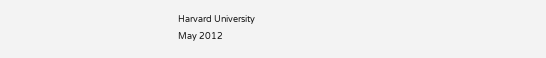Harvard University
May 2012